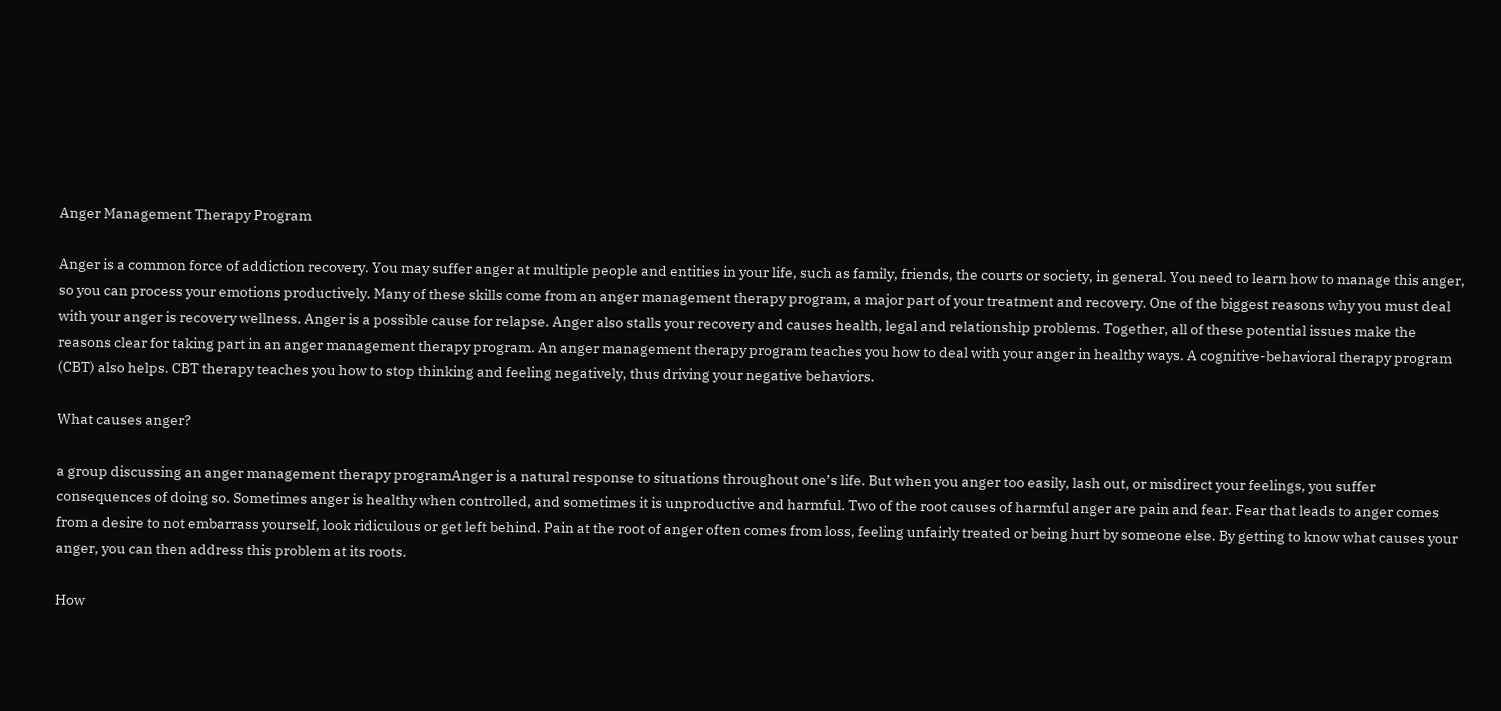Anger Management Therapy Program

Anger is a common force of addiction recovery. You may suffer anger at multiple people and entities in your life, such as family, friends, the courts or society, in general. You need to learn how to manage this anger, so you can process your emotions productively. Many of these skills come from an anger management therapy program, a major part of your treatment and recovery. One of the biggest reasons why you must deal with your anger is recovery wellness. Anger is a possible cause for relapse. Anger also stalls your recovery and causes health, legal and relationship problems. Together, all of these potential issues make the reasons clear for taking part in an anger management therapy program. An anger management therapy program teaches you how to deal with your anger in healthy ways. A cognitive-behavioral therapy program (CBT) also helps. CBT therapy teaches you how to stop thinking and feeling negatively, thus driving your negative behaviors.

What causes anger?

a group discussing an anger management therapy programAnger is a natural response to situations throughout one’s life. But when you anger too easily, lash out, or misdirect your feelings, you suffer consequences of doing so. Sometimes anger is healthy when controlled, and sometimes it is unproductive and harmful. Two of the root causes of harmful anger are pain and fear. Fear that leads to anger comes from a desire to not embarrass yourself, look ridiculous or get left behind. Pain at the root of anger often comes from loss, feeling unfairly treated or being hurt by someone else. By getting to know what causes your anger, you can then address this problem at its roots.

How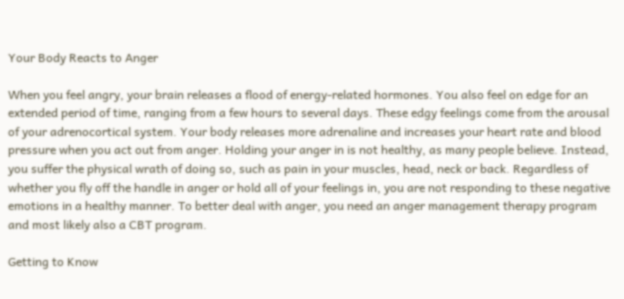Your Body Reacts to Anger

When you feel angry, your brain releases a flood of energy-related hormones. You also feel on edge for an extended period of time, ranging from a few hours to several days. These edgy feelings come from the arousal of your adrenocortical system. Your body releases more adrenaline and increases your heart rate and blood pressure when you act out from anger. Holding your anger in is not healthy, as many people believe. Instead, you suffer the physical wrath of doing so, such as pain in your muscles, head, neck or back. Regardless of whether you fly off the handle in anger or hold all of your feelings in, you are not responding to these negative emotions in a healthy manner. To better deal with anger, you need an anger management therapy program and most likely also a CBT program.

Getting to Know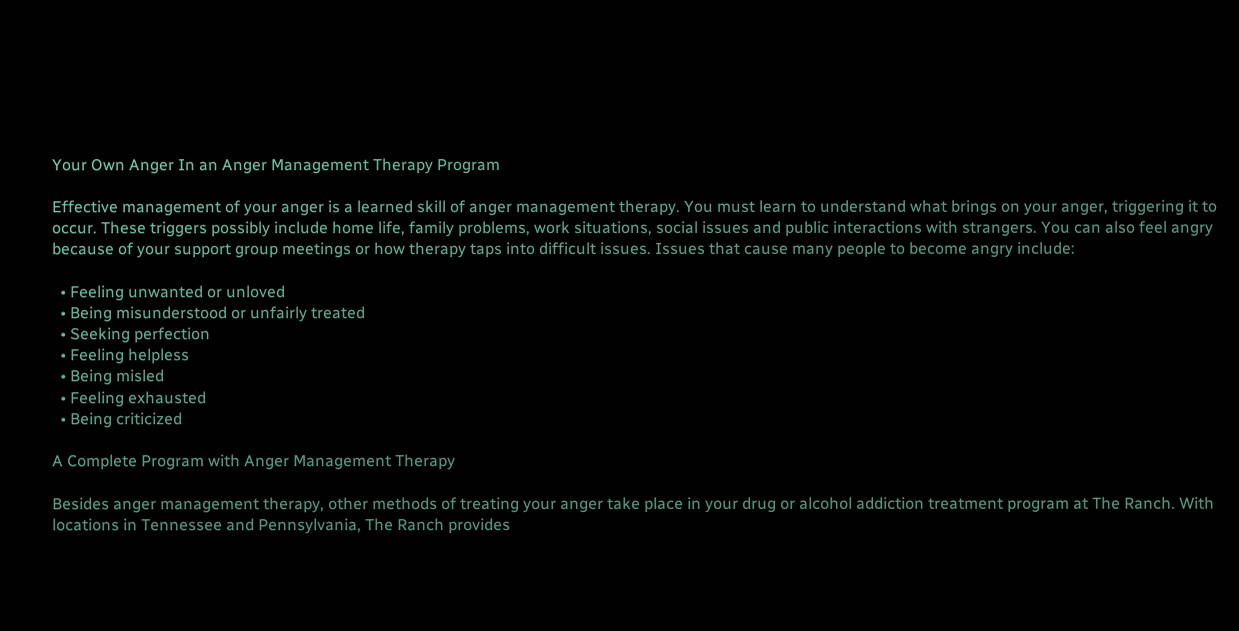Your Own Anger In an Anger Management Therapy Program

Effective management of your anger is a learned skill of anger management therapy. You must learn to understand what brings on your anger, triggering it to occur. These triggers possibly include home life, family problems, work situations, social issues and public interactions with strangers. You can also feel angry because of your support group meetings or how therapy taps into difficult issues. Issues that cause many people to become angry include:

  • Feeling unwanted or unloved
  • Being misunderstood or unfairly treated
  • Seeking perfection
  • Feeling helpless
  • Being misled
  • Feeling exhausted
  • Being criticized

A Complete Program with Anger Management Therapy

Besides anger management therapy, other methods of treating your anger take place in your drug or alcohol addiction treatment program at The Ranch. With locations in Tennessee and Pennsylvania, The Ranch provides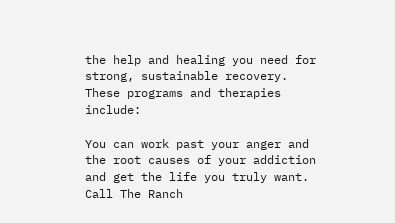the help and healing you need for strong, sustainable recovery. These programs and therapies include:

You can work past your anger and the root causes of your addiction and get the life you truly want. Call The Ranch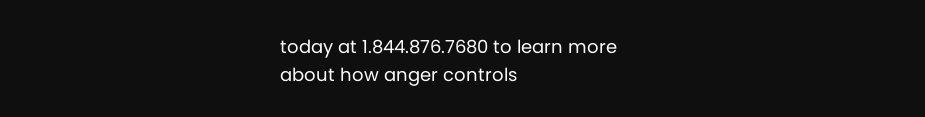today at 1.844.876.7680 to learn more about how anger controls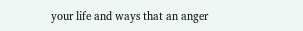your life and ways that an anger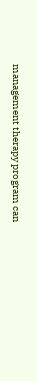management therapy program can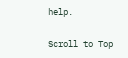help.

Scroll to Top